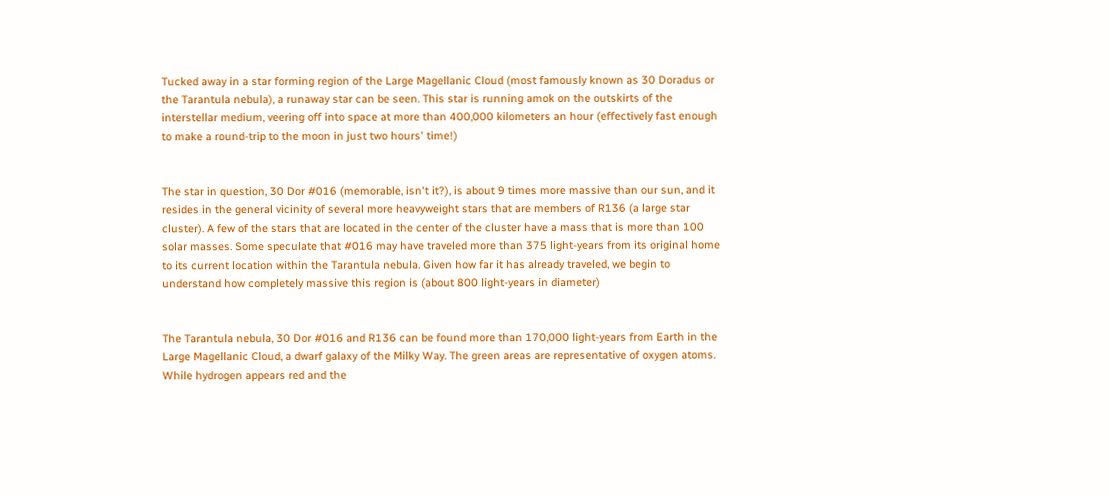Tucked away in a star forming region of the Large Magellanic Cloud (most famously known as 30 Doradus or the Tarantula nebula), a runaway star can be seen. This star is running amok on the outskirts of the interstellar medium, veering off into space at more than 400,000 kilometers an hour (effectively fast enough to make a round-trip to the moon in just two hours' time!)


The star in question, 30 Dor #016 (memorable, isn't it?), is about 9 times more massive than our sun, and it resides in the general vicinity of several more heavyweight stars that are members of R136 (a large star cluster). A few of the stars that are located in the center of the cluster have a mass that is more than 100 solar masses. Some speculate that #016 may have traveled more than 375 light-years from its original home to its current location within the Tarantula nebula. Given how far it has already traveled, we begin to understand how completely massive this region is (about 800 light-years in diameter)


The Tarantula nebula, 30 Dor #016 and R136 can be found more than 170,000 light-years from Earth in the Large Magellanic Cloud, a dwarf galaxy of the Milky Way. The green areas are representative of oxygen atoms. While hydrogen appears red and the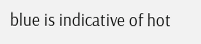blue is indicative of hot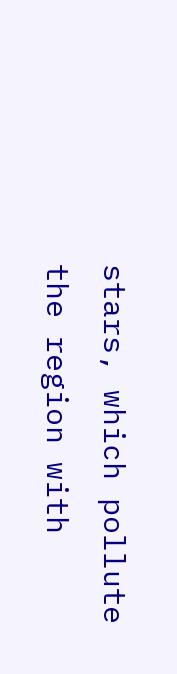stars, which pollute the region with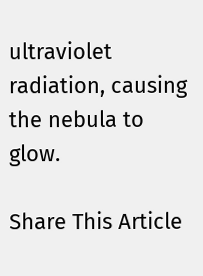ultraviolet radiation, causing the nebula to glow.

Share This Article